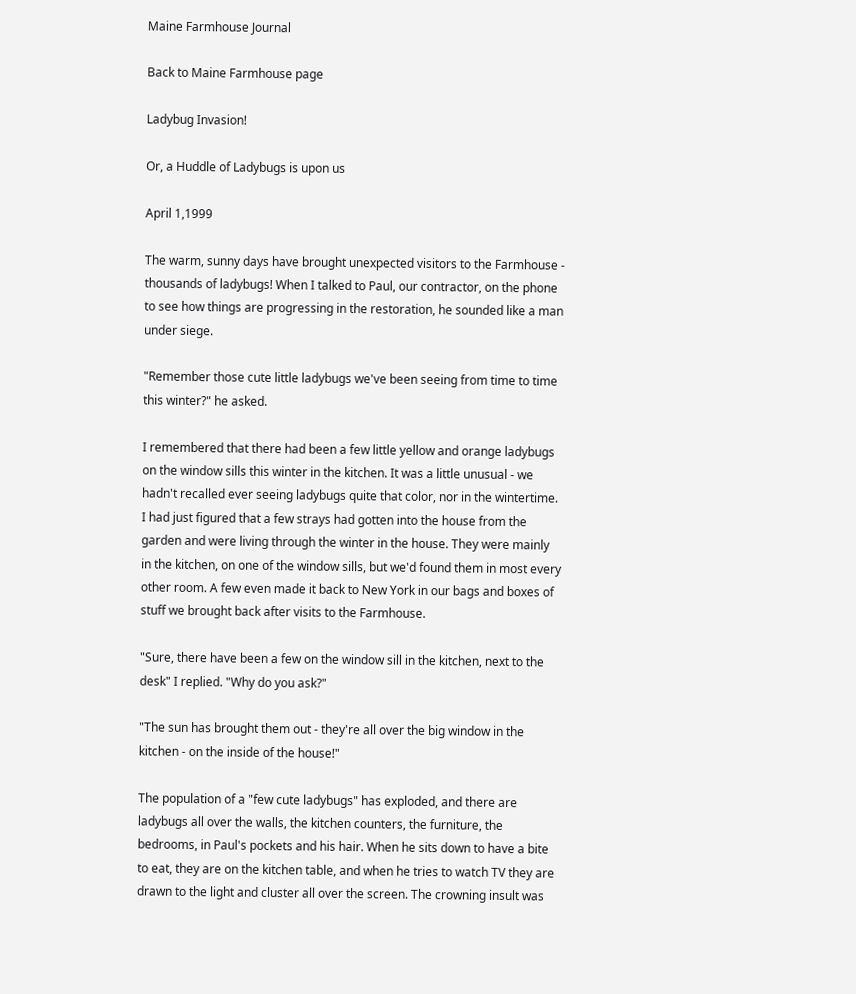Maine Farmhouse Journal

Back to Maine Farmhouse page

Ladybug Invasion!

Or, a Huddle of Ladybugs is upon us

April 1,1999

The warm, sunny days have brought unexpected visitors to the Farmhouse - thousands of ladybugs! When I talked to Paul, our contractor, on the phone to see how things are progressing in the restoration, he sounded like a man under siege.

"Remember those cute little ladybugs we've been seeing from time to time this winter?" he asked.

I remembered that there had been a few little yellow and orange ladybugs on the window sills this winter in the kitchen. It was a little unusual - we hadn't recalled ever seeing ladybugs quite that color, nor in the wintertime. I had just figured that a few strays had gotten into the house from the garden and were living through the winter in the house. They were mainly in the kitchen, on one of the window sills, but we'd found them in most every other room. A few even made it back to New York in our bags and boxes of stuff we brought back after visits to the Farmhouse.

"Sure, there have been a few on the window sill in the kitchen, next to the desk" I replied. "Why do you ask?"

"The sun has brought them out - they're all over the big window in the kitchen - on the inside of the house!"

The population of a "few cute ladybugs" has exploded, and there are ladybugs all over the walls, the kitchen counters, the furniture, the bedrooms, in Paul's pockets and his hair. When he sits down to have a bite to eat, they are on the kitchen table, and when he tries to watch TV they are drawn to the light and cluster all over the screen. The crowning insult was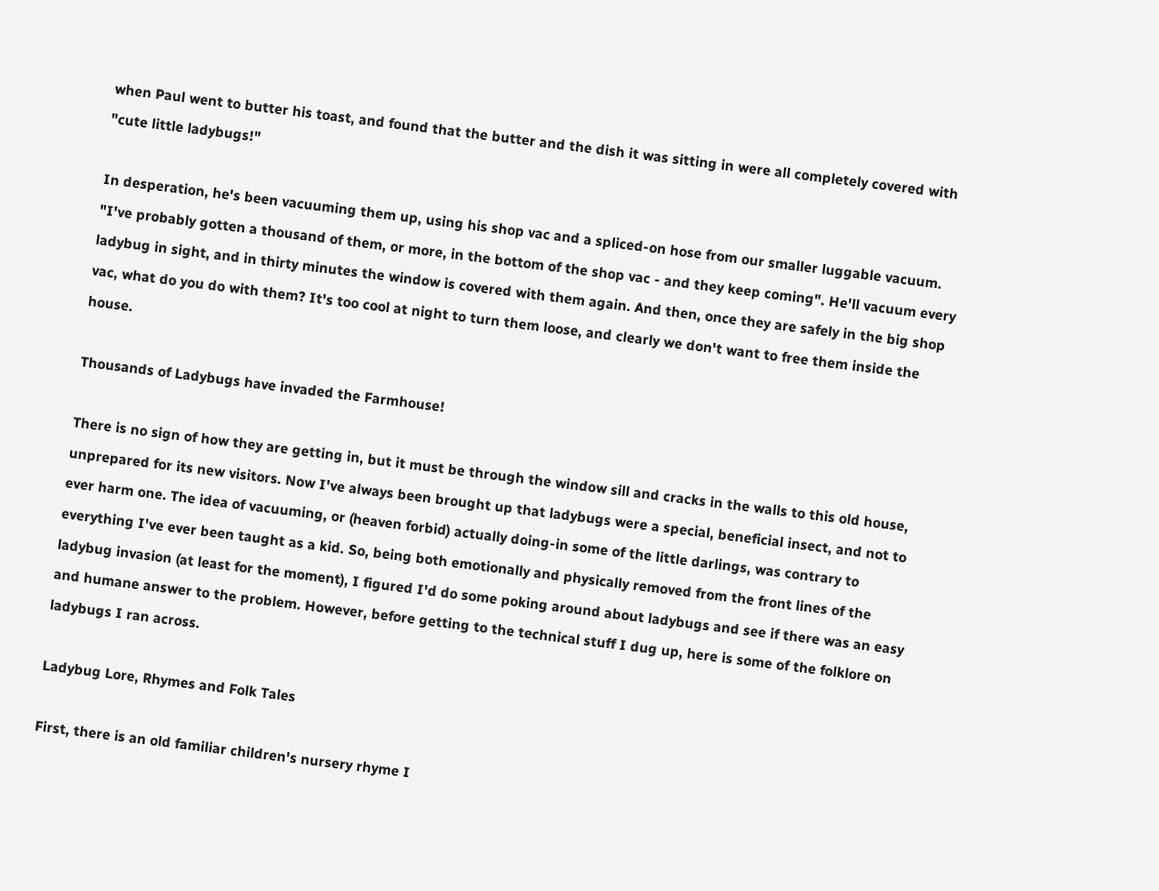when Paul went to butter his toast, and found that the butter and the dish it was sitting in were all completely covered with "cute little ladybugs!"

In desperation, he's been vacuuming them up, using his shop vac and a spliced-on hose from our smaller luggable vacuum. "I've probably gotten a thousand of them, or more, in the bottom of the shop vac - and they keep coming". He'll vacuum every ladybug in sight, and in thirty minutes the window is covered with them again. And then, once they are safely in the big shop vac, what do you do with them? It's too cool at night to turn them loose, and clearly we don't want to free them inside the house.

Thousands of Ladybugs have invaded the Farmhouse!

There is no sign of how they are getting in, but it must be through the window sill and cracks in the walls to this old house, unprepared for its new visitors. Now I've always been brought up that ladybugs were a special, beneficial insect, and not to ever harm one. The idea of vacuuming, or (heaven forbid) actually doing-in some of the little darlings, was contrary to everything I've ever been taught as a kid. So, being both emotionally and physically removed from the front lines of the ladybug invasion (at least for the moment), I figured I'd do some poking around about ladybugs and see if there was an easy and humane answer to the problem. However, before getting to the technical stuff I dug up, here is some of the folklore on ladybugs I ran across.

Ladybug Lore, Rhymes and Folk Tales

First, there is an old familiar children's nursery rhyme I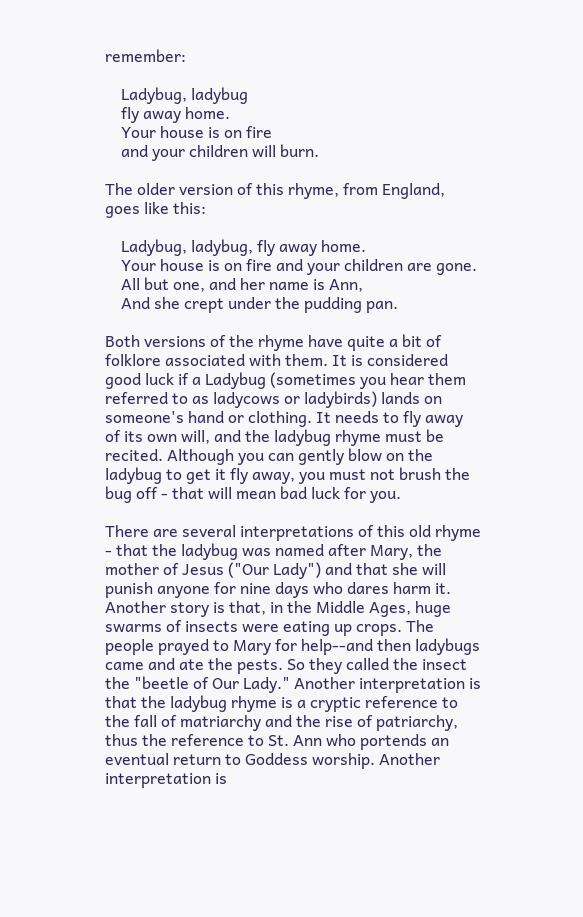remember:

    Ladybug, ladybug
    fly away home.
    Your house is on fire
    and your children will burn.

The older version of this rhyme, from England, goes like this:

    Ladybug, ladybug, fly away home.
    Your house is on fire and your children are gone.
    All but one, and her name is Ann,
    And she crept under the pudding pan.

Both versions of the rhyme have quite a bit of folklore associated with them. It is considered good luck if a Ladybug (sometimes you hear them referred to as ladycows or ladybirds) lands on someone's hand or clothing. It needs to fly away of its own will, and the ladybug rhyme must be recited. Although you can gently blow on the ladybug to get it fly away, you must not brush the bug off - that will mean bad luck for you.

There are several interpretations of this old rhyme - that the ladybug was named after Mary, the mother of Jesus ("Our Lady") and that she will punish anyone for nine days who dares harm it. Another story is that, in the Middle Ages, huge swarms of insects were eating up crops. The people prayed to Mary for help--and then ladybugs came and ate the pests. So they called the insect the "beetle of Our Lady." Another interpretation is that the ladybug rhyme is a cryptic reference to the fall of matriarchy and the rise of patriarchy, thus the reference to St. Ann who portends an eventual return to Goddess worship. Another interpretation is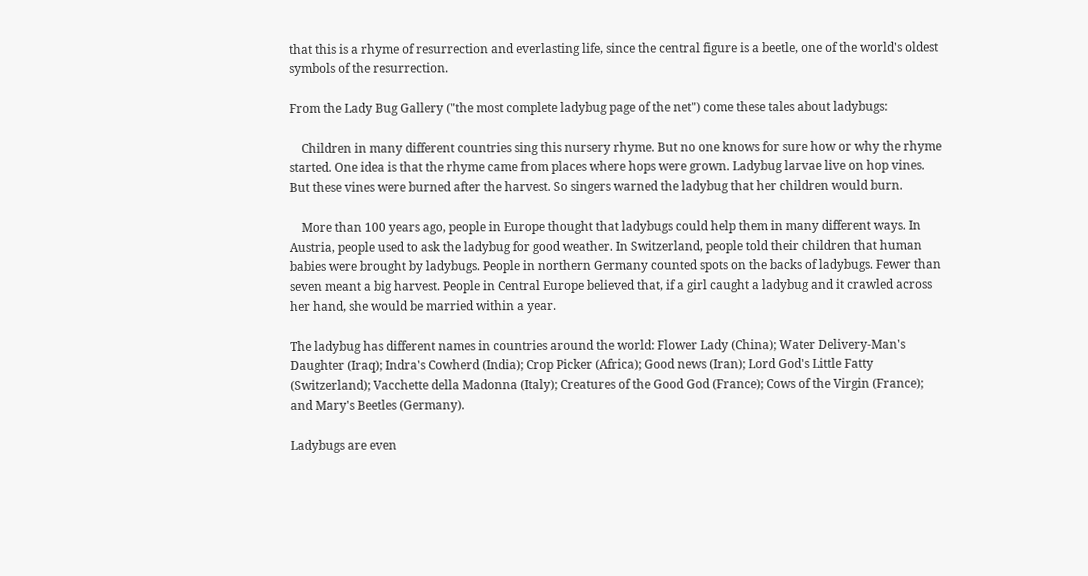that this is a rhyme of resurrection and everlasting life, since the central figure is a beetle, one of the world's oldest symbols of the resurrection.

From the Lady Bug Gallery ("the most complete ladybug page of the net") come these tales about ladybugs:

    Children in many different countries sing this nursery rhyme. But no one knows for sure how or why the rhyme started. One idea is that the rhyme came from places where hops were grown. Ladybug larvae live on hop vines. But these vines were burned after the harvest. So singers warned the ladybug that her children would burn.

    More than 100 years ago, people in Europe thought that ladybugs could help them in many different ways. In Austria, people used to ask the ladybug for good weather. In Switzerland, people told their children that human babies were brought by ladybugs. People in northern Germany counted spots on the backs of ladybugs. Fewer than seven meant a big harvest. People in Central Europe believed that, if a girl caught a ladybug and it crawled across her hand, she would be married within a year.

The ladybug has different names in countries around the world: Flower Lady (China); Water Delivery-Man's Daughter (Iraq); Indra's Cowherd (India); Crop Picker (Africa); Good news (Iran); Lord God's Little Fatty (Switzerland); Vacchette della Madonna (Italy); Creatures of the Good God (France); Cows of the Virgin (France); and Mary's Beetles (Germany).

Ladybugs are even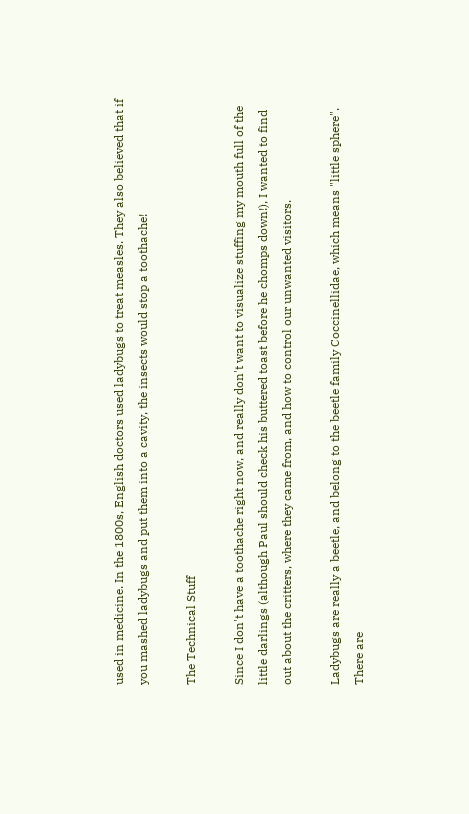used in medicine. In the 1800s, English doctors used ladybugs to treat measles. They also believed that if you mashed ladybugs and put them into a cavity, the insects would stop a toothache!

The Technical Stuff

Since I don't have a toothache right now, and really don't want to visualize stuffing my mouth full of the little darlings (although Paul should check his buttered toast before he chomps down!), I wanted to find out about the critters, where they came from, and how to control our unwanted visitors.

Ladybugs are really a beetle, and belong to the beetle family Coccinellidae, which means "little sphere". There are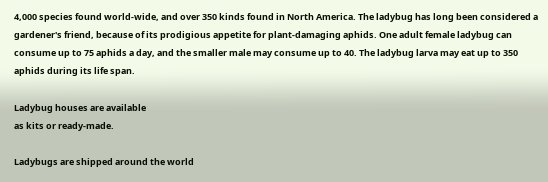4,000 species found world-wide, and over 350 kinds found in North America. The ladybug has long been considered a gardener's friend, because of its prodigious appetite for plant-damaging aphids. One adult female ladybug can consume up to 75 aphids a day, and the smaller male may consume up to 40. The ladybug larva may eat up to 350 aphids during its life span.

Ladybug houses are available
as kits or ready-made.

Ladybugs are shipped around the world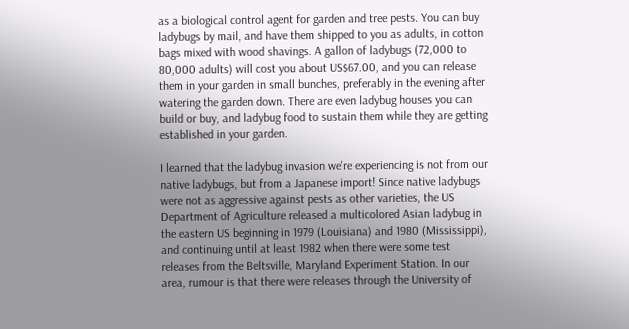as a biological control agent for garden and tree pests. You can buy ladybugs by mail, and have them shipped to you as adults, in cotton bags mixed with wood shavings. A gallon of ladybugs (72,000 to 80,000 adults) will cost you about US$67.00, and you can release them in your garden in small bunches, preferably in the evening after watering the garden down. There are even ladybug houses you can build or buy, and ladybug food to sustain them while they are getting established in your garden.

I learned that the ladybug invasion we're experiencing is not from our native ladybugs, but from a Japanese import! Since native ladybugs were not as aggressive against pests as other varieties, the US Department of Agriculture released a multicolored Asian ladybug in the eastern US beginning in 1979 (Louisiana) and 1980 (Mississippi), and continuing until at least 1982 when there were some test releases from the Beltsville, Maryland Experiment Station. In our area, rumour is that there were releases through the University of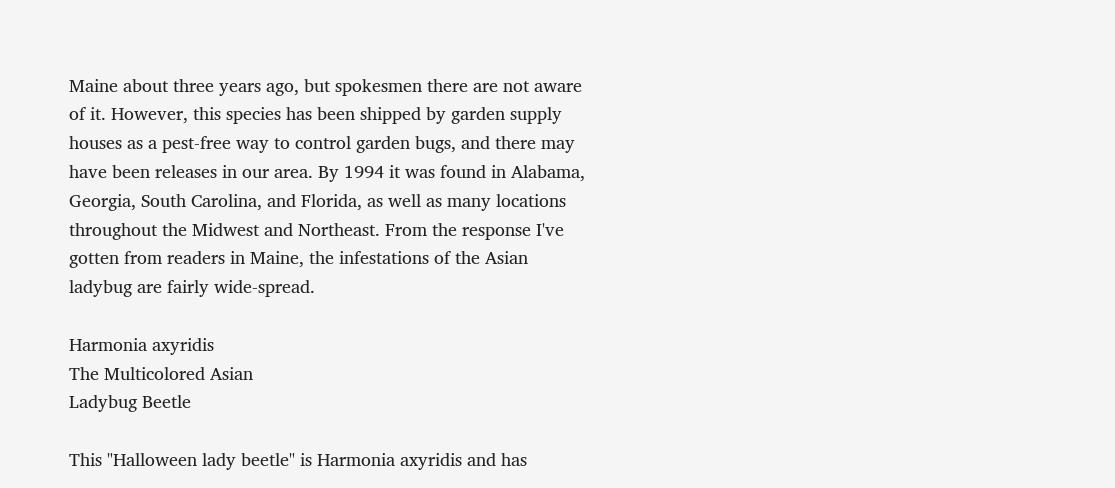Maine about three years ago, but spokesmen there are not aware of it. However, this species has been shipped by garden supply houses as a pest-free way to control garden bugs, and there may have been releases in our area. By 1994 it was found in Alabama, Georgia, South Carolina, and Florida, as well as many locations throughout the Midwest and Northeast. From the response I've gotten from readers in Maine, the infestations of the Asian ladybug are fairly wide-spread.

Harmonia axyridis
The Multicolored Asian
Ladybug Beetle

This "Halloween lady beetle" is Harmonia axyridis and has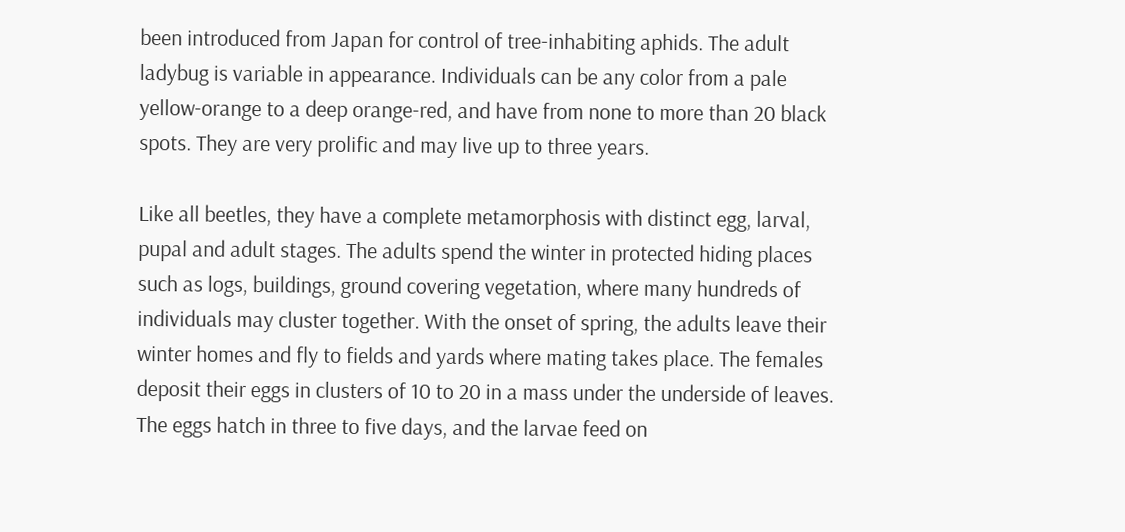been introduced from Japan for control of tree-inhabiting aphids. The adult ladybug is variable in appearance. Individuals can be any color from a pale yellow-orange to a deep orange-red, and have from none to more than 20 black spots. They are very prolific and may live up to three years.

Like all beetles, they have a complete metamorphosis with distinct egg, larval, pupal and adult stages. The adults spend the winter in protected hiding places such as logs, buildings, ground covering vegetation, where many hundreds of individuals may cluster together. With the onset of spring, the adults leave their winter homes and fly to fields and yards where mating takes place. The females deposit their eggs in clusters of 10 to 20 in a mass under the underside of leaves. The eggs hatch in three to five days, and the larvae feed on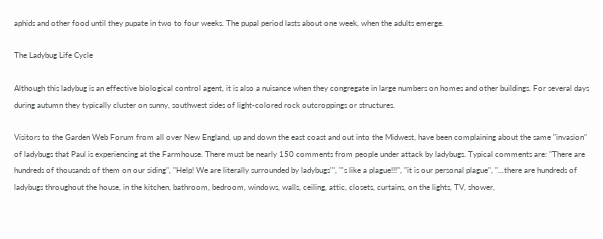aphids and other food until they pupate in two to four weeks. The pupal period lasts about one week, when the adults emerge.

The Ladybug Life Cycle

Although this ladybug is an effective biological control agent, it is also a nuisance when they congregate in large numbers on homes and other buildings. For several days during autumn they typically cluster on sunny, southwest sides of light-colored rock outcroppings or structures.

Visitors to the Garden Web Forum from all over New England, up and down the east coast and out into the Midwest, have been complaining about the same "invasion" of ladybugs that Paul is experiencing at the Farmhouse. There must be nearly 150 comments from people under attack by ladybugs. Typical comments are: "There are hundreds of thousands of them on our siding", "Help! We are literally surrounded by ladybugs'", "'s like a plague!!!", "it is our personal plague", "...there are hundreds of ladybugs throughout the house, in the kitchen, bathroom, bedroom, windows, walls, ceiling, attic, closets, curtains, on the lights, TV, shower,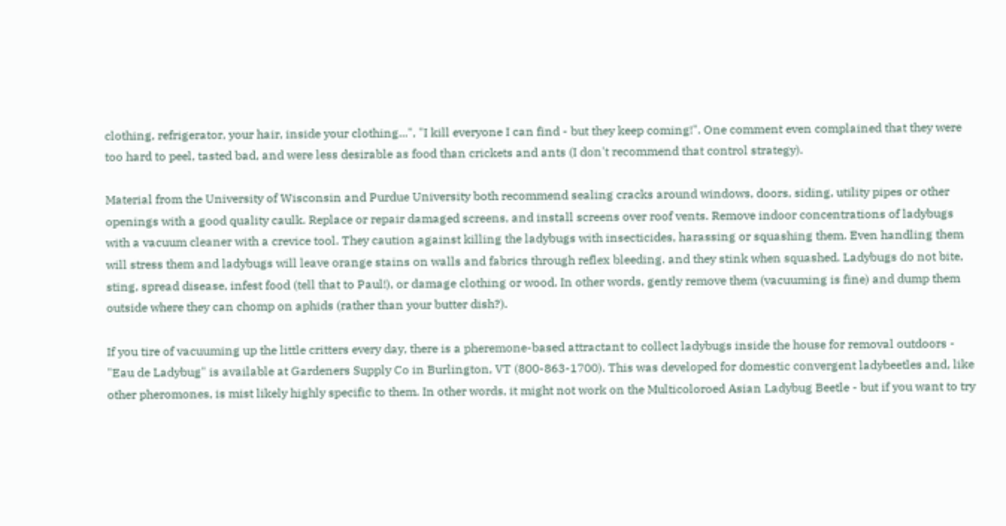clothing, refrigerator, your hair, inside your clothing...", "I kill everyone I can find - but they keep coming!". One comment even complained that they were too hard to peel, tasted bad, and were less desirable as food than crickets and ants (I don't recommend that control strategy).

Material from the University of Wisconsin and Purdue University both recommend sealing cracks around windows, doors, siding, utility pipes or other openings with a good quality caulk. Replace or repair damaged screens, and install screens over roof vents. Remove indoor concentrations of ladybugs with a vacuum cleaner with a crevice tool. They caution against killing the ladybugs with insecticides, harassing or squashing them. Even handling them will stress them and ladybugs will leave orange stains on walls and fabrics through reflex bleeding. and they stink when squashed. Ladybugs do not bite, sting, spread disease, infest food (tell that to Paul!), or damage clothing or wood. In other words, gently remove them (vacuuming is fine) and dump them outside where they can chomp on aphids (rather than your butter dish?).

If you tire of vacuuming up the little critters every day, there is a pheremone-based attractant to collect ladybugs inside the house for removal outdoors - "Eau de Ladybug" is available at Gardeners Supply Co in Burlington, VT (800-863-1700). This was developed for domestic convergent ladybeetles and, like other pheromones, is mist likely highly specific to them. In other words, it might not work on the Multicoloroed Asian Ladybug Beetle - but if you want to try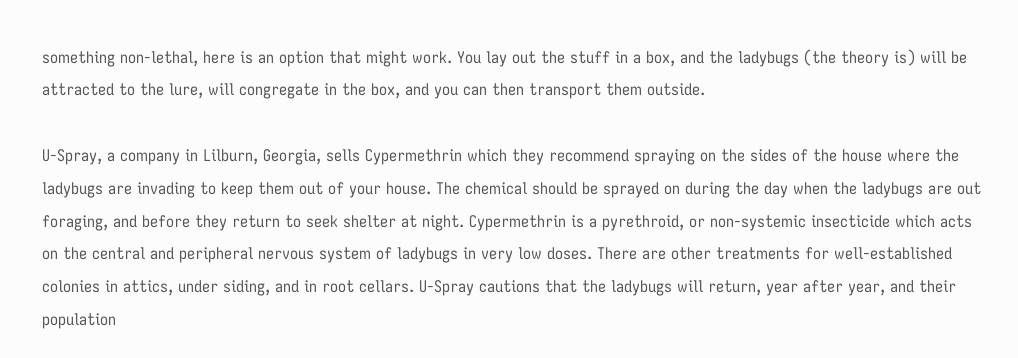something non-lethal, here is an option that might work. You lay out the stuff in a box, and the ladybugs (the theory is) will be attracted to the lure, will congregate in the box, and you can then transport them outside.

U-Spray, a company in Lilburn, Georgia, sells Cypermethrin which they recommend spraying on the sides of the house where the ladybugs are invading to keep them out of your house. The chemical should be sprayed on during the day when the ladybugs are out foraging, and before they return to seek shelter at night. Cypermethrin is a pyrethroid, or non-systemic insecticide which acts on the central and peripheral nervous system of ladybugs in very low doses. There are other treatments for well-established colonies in attics, under siding, and in root cellars. U-Spray cautions that the ladybugs will return, year after year, and their population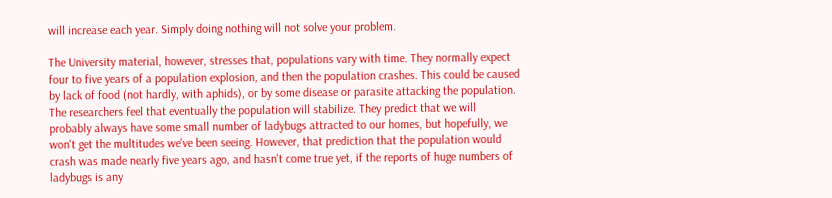will increase each year. Simply doing nothing will not solve your problem.

The University material, however, stresses that, populations vary with time. They normally expect four to five years of a population explosion, and then the population crashes. This could be caused by lack of food (not hardly, with aphids), or by some disease or parasite attacking the population. The researchers feel that eventually the population will stabilize. They predict that we will probably always have some small number of ladybugs attracted to our homes, but hopefully, we won't get the multitudes we've been seeing. However, that prediction that the population would crash was made nearly five years ago, and hasn't come true yet, if the reports of huge numbers of ladybugs is any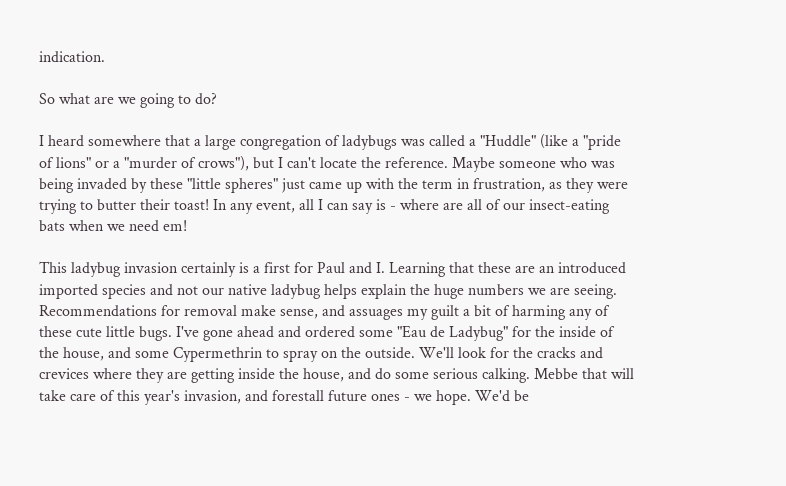indication.

So what are we going to do?

I heard somewhere that a large congregation of ladybugs was called a "Huddle" (like a "pride of lions" or a "murder of crows"), but I can't locate the reference. Maybe someone who was being invaded by these "little spheres" just came up with the term in frustration, as they were trying to butter their toast! In any event, all I can say is - where are all of our insect-eating bats when we need em!

This ladybug invasion certainly is a first for Paul and I. Learning that these are an introduced imported species and not our native ladybug helps explain the huge numbers we are seeing. Recommendations for removal make sense, and assuages my guilt a bit of harming any of these cute little bugs. I've gone ahead and ordered some "Eau de Ladybug" for the inside of the house, and some Cypermethrin to spray on the outside. We'll look for the cracks and crevices where they are getting inside the house, and do some serious calking. Mebbe that will take care of this year's invasion, and forestall future ones - we hope. We'd be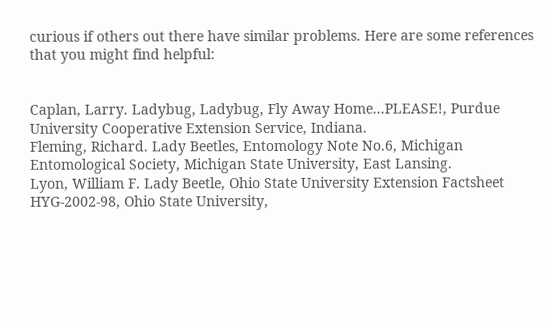curious if others out there have similar problems. Here are some references that you might find helpful:


Caplan, Larry. Ladybug, Ladybug, Fly Away Home...PLEASE!, Purdue University Cooperative Extension Service, Indiana.
Fleming, Richard. Lady Beetles, Entomology Note No.6, Michigan Entomological Society, Michigan State University, East Lansing.
Lyon, William F. Lady Beetle, Ohio State University Extension Factsheet HYG-2002-98, Ohio State University,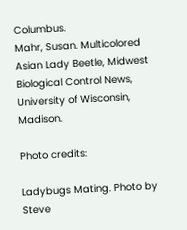Columbus.
Mahr, Susan. Multicolored Asian Lady Beetle, Midwest Biological Control News, University of Wisconsin, Madison.

Photo credits:

Ladybugs Mating. Photo by Steve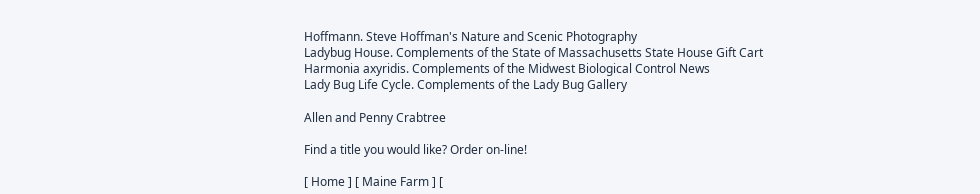Hoffmann. Steve Hoffman's Nature and Scenic Photography
Ladybug House. Complements of the State of Massachusetts State House Gift Cart
Harmonia axyridis. Complements of the Midwest Biological Control News
Lady Bug Life Cycle. Complements of the Lady Bug Gallery

Allen and Penny Crabtree

Find a title you would like? Order on-line!

[ Home ] [ Maine Farm ] [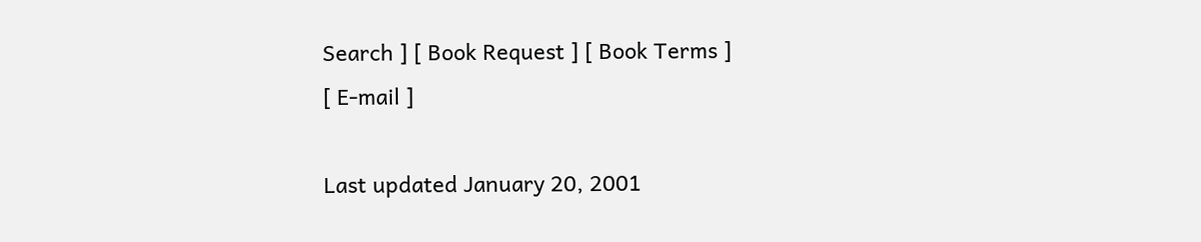Search ] [ Book Request ] [ Book Terms ]
[ E-mail ]

Last updated January 20, 2001